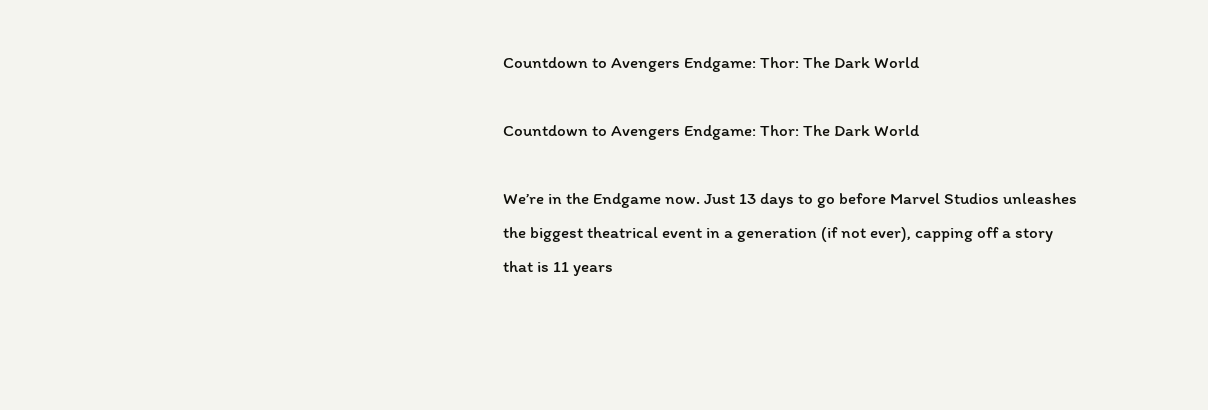Countdown to Avengers Endgame: Thor: The Dark World

Countdown to Avengers Endgame: Thor: The Dark World

We’re in the Endgame now. Just 13 days to go before Marvel Studios unleashes the biggest theatrical event in a generation (if not ever), capping off a story that is 11 years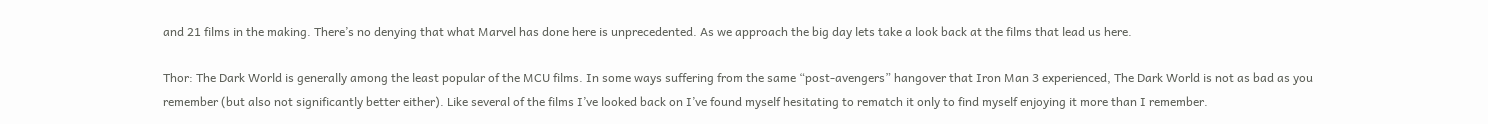and 21 films in the making. There’s no denying that what Marvel has done here is unprecedented. As we approach the big day lets take a look back at the films that lead us here.

Thor: The Dark World is generally among the least popular of the MCU films. In some ways suffering from the same “post-avengers” hangover that Iron Man 3 experienced, The Dark World is not as bad as you remember (but also not significantly better either). Like several of the films I’ve looked back on I’ve found myself hesitating to rematch it only to find myself enjoying it more than I remember.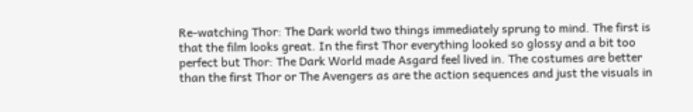Re-watching Thor: The Dark world two things immediately sprung to mind. The first is that the film looks great. In the first Thor everything looked so glossy and a bit too perfect but Thor: The Dark World made Asgard feel lived in. The costumes are better than the first Thor or The Avengers as are the action sequences and just the visuals in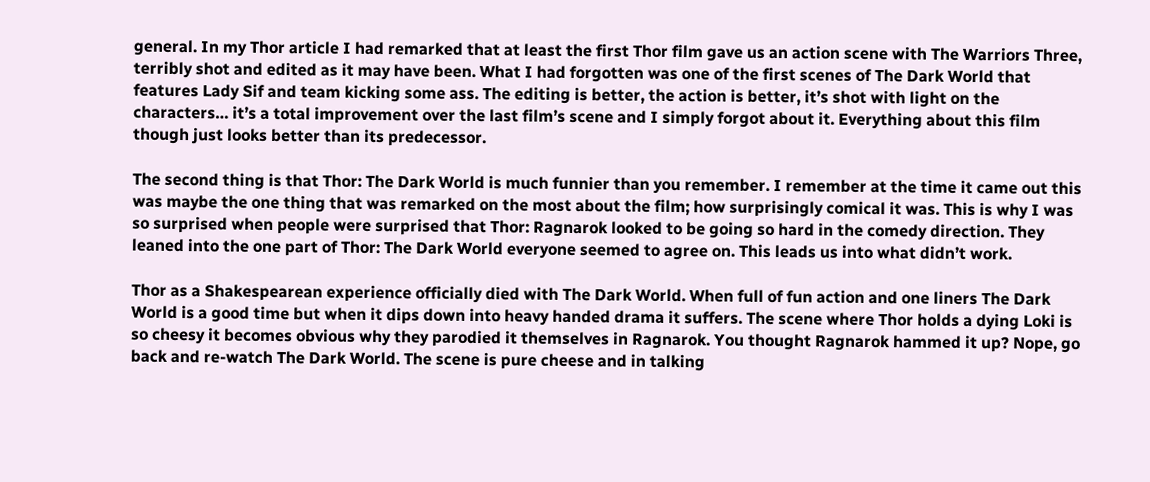general. In my Thor article I had remarked that at least the first Thor film gave us an action scene with The Warriors Three, terribly shot and edited as it may have been. What I had forgotten was one of the first scenes of The Dark World that features Lady Sif and team kicking some ass. The editing is better, the action is better, it’s shot with light on the characters… it’s a total improvement over the last film’s scene and I simply forgot about it. Everything about this film though just looks better than its predecessor.

The second thing is that Thor: The Dark World is much funnier than you remember. I remember at the time it came out this was maybe the one thing that was remarked on the most about the film; how surprisingly comical it was. This is why I was so surprised when people were surprised that Thor: Ragnarok looked to be going so hard in the comedy direction. They leaned into the one part of Thor: The Dark World everyone seemed to agree on. This leads us into what didn’t work.

Thor as a Shakespearean experience officially died with The Dark World. When full of fun action and one liners The Dark World is a good time but when it dips down into heavy handed drama it suffers. The scene where Thor holds a dying Loki is so cheesy it becomes obvious why they parodied it themselves in Ragnarok. You thought Ragnarok hammed it up? Nope, go back and re-watch The Dark World. The scene is pure cheese and in talking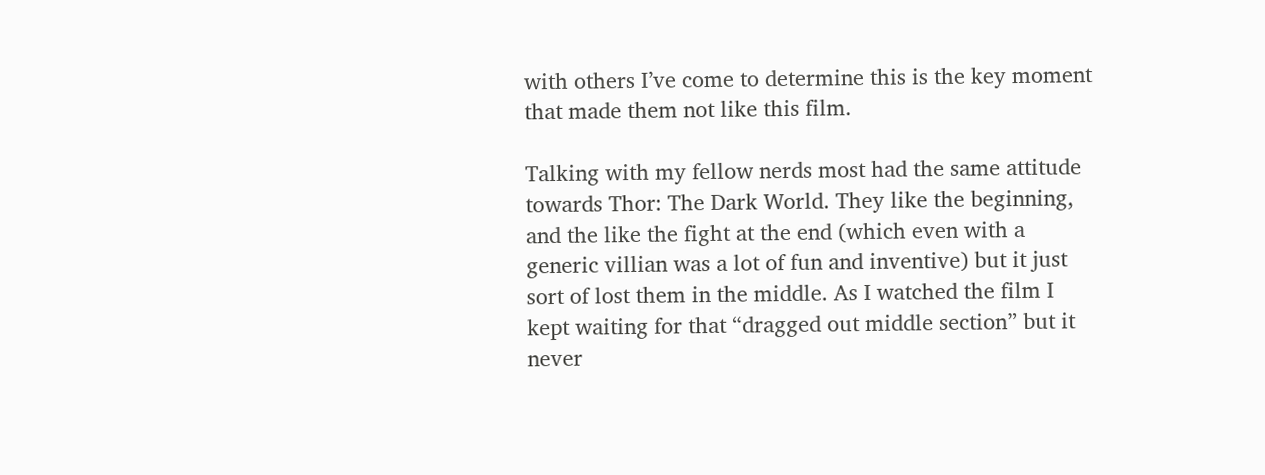with others I’ve come to determine this is the key moment that made them not like this film.

Talking with my fellow nerds most had the same attitude towards Thor: The Dark World. They like the beginning, and the like the fight at the end (which even with a generic villian was a lot of fun and inventive) but it just sort of lost them in the middle. As I watched the film I kept waiting for that “dragged out middle section” but it never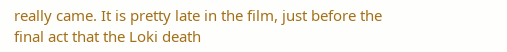really came. It is pretty late in the film, just before the final act that the Loki death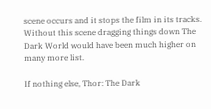scene occurs and it stops the film in its tracks. Without this scene dragging things down The Dark World would have been much higher on many more list.

If nothing else, Thor: The Dark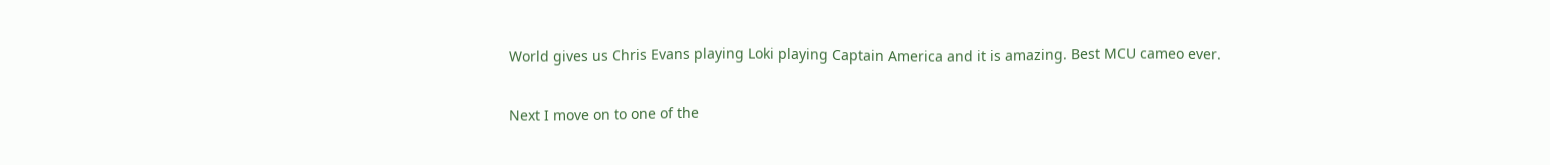World gives us Chris Evans playing Loki playing Captain America and it is amazing. Best MCU cameo ever.

Next I move on to one of the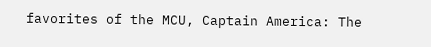favorites of the MCU, Captain America: The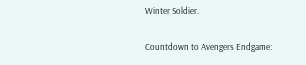Winter Soldier.

Countdown to Avengers Endgame: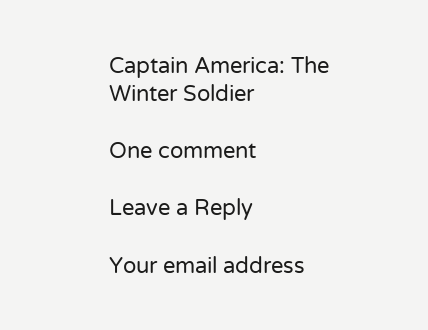Captain America: The Winter Soldier

One comment

Leave a Reply

Your email address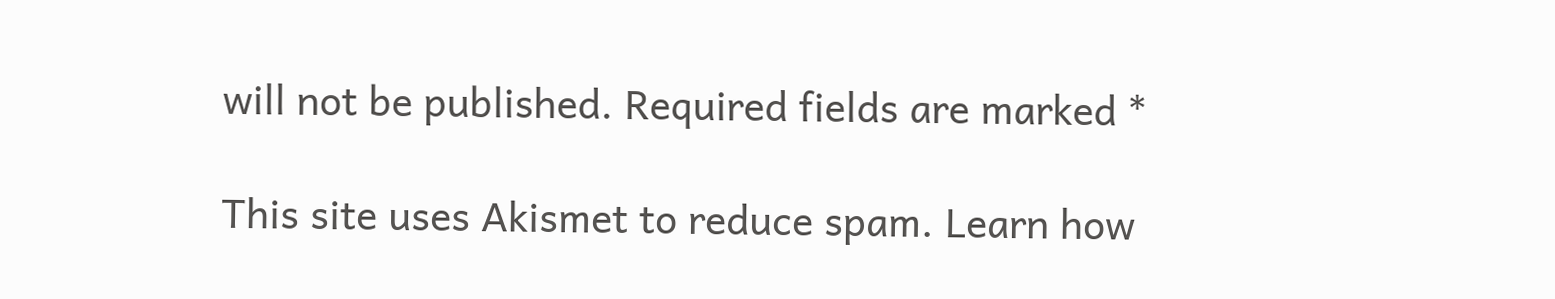will not be published. Required fields are marked *

This site uses Akismet to reduce spam. Learn how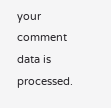your comment data is processed.